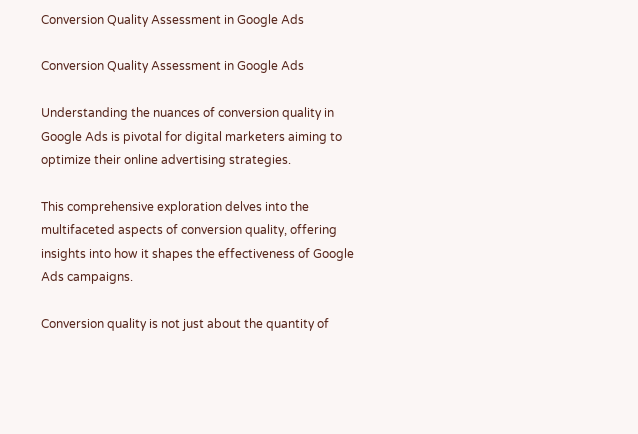Conversion Quality Assessment in Google Ads

Conversion Quality Assessment in Google Ads

Understanding the nuances of conversion quality in Google Ads is pivotal for digital marketers aiming to optimize their online advertising strategies.

This comprehensive exploration delves into the multifaceted aspects of conversion quality, offering insights into how it shapes the effectiveness of Google Ads campaigns.

Conversion quality is not just about the quantity of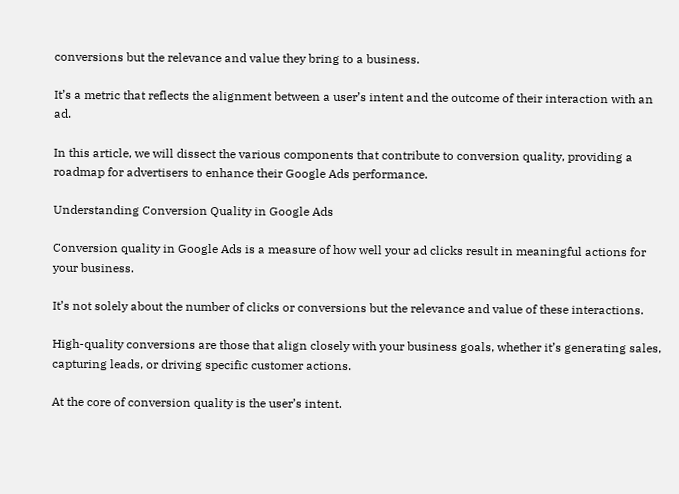conversions but the relevance and value they bring to a business.

It’s a metric that reflects the alignment between a user’s intent and the outcome of their interaction with an ad.

In this article, we will dissect the various components that contribute to conversion quality, providing a roadmap for advertisers to enhance their Google Ads performance.

Understanding Conversion Quality in Google Ads

Conversion quality in Google Ads is a measure of how well your ad clicks result in meaningful actions for your business.

It’s not solely about the number of clicks or conversions but the relevance and value of these interactions.

High-quality conversions are those that align closely with your business goals, whether it’s generating sales, capturing leads, or driving specific customer actions.

At the core of conversion quality is the user’s intent.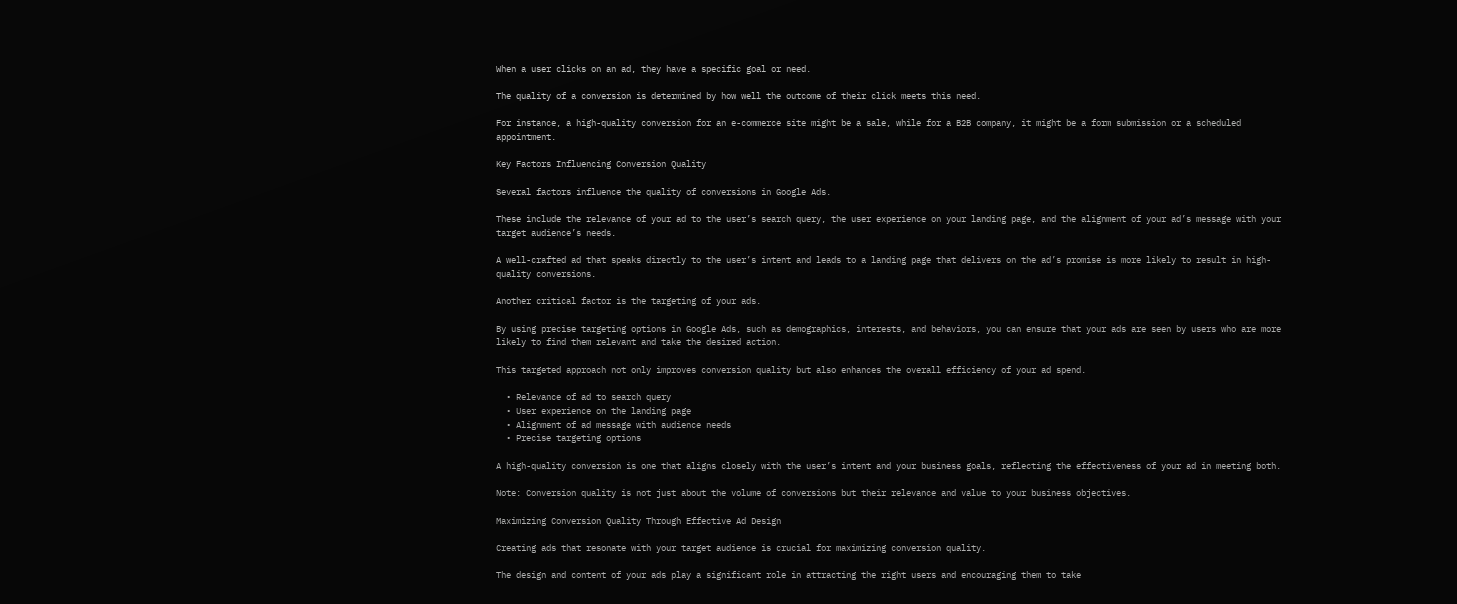When a user clicks on an ad, they have a specific goal or need.

The quality of a conversion is determined by how well the outcome of their click meets this need.

For instance, a high-quality conversion for an e-commerce site might be a sale, while for a B2B company, it might be a form submission or a scheduled appointment.

Key Factors Influencing Conversion Quality

Several factors influence the quality of conversions in Google Ads.

These include the relevance of your ad to the user’s search query, the user experience on your landing page, and the alignment of your ad’s message with your target audience’s needs.

A well-crafted ad that speaks directly to the user’s intent and leads to a landing page that delivers on the ad’s promise is more likely to result in high-quality conversions.

Another critical factor is the targeting of your ads.

By using precise targeting options in Google Ads, such as demographics, interests, and behaviors, you can ensure that your ads are seen by users who are more likely to find them relevant and take the desired action.

This targeted approach not only improves conversion quality but also enhances the overall efficiency of your ad spend.

  • Relevance of ad to search query
  • User experience on the landing page
  • Alignment of ad message with audience needs
  • Precise targeting options

A high-quality conversion is one that aligns closely with the user’s intent and your business goals, reflecting the effectiveness of your ad in meeting both.

Note: Conversion quality is not just about the volume of conversions but their relevance and value to your business objectives.

Maximizing Conversion Quality Through Effective Ad Design

Creating ads that resonate with your target audience is crucial for maximizing conversion quality.

The design and content of your ads play a significant role in attracting the right users and encouraging them to take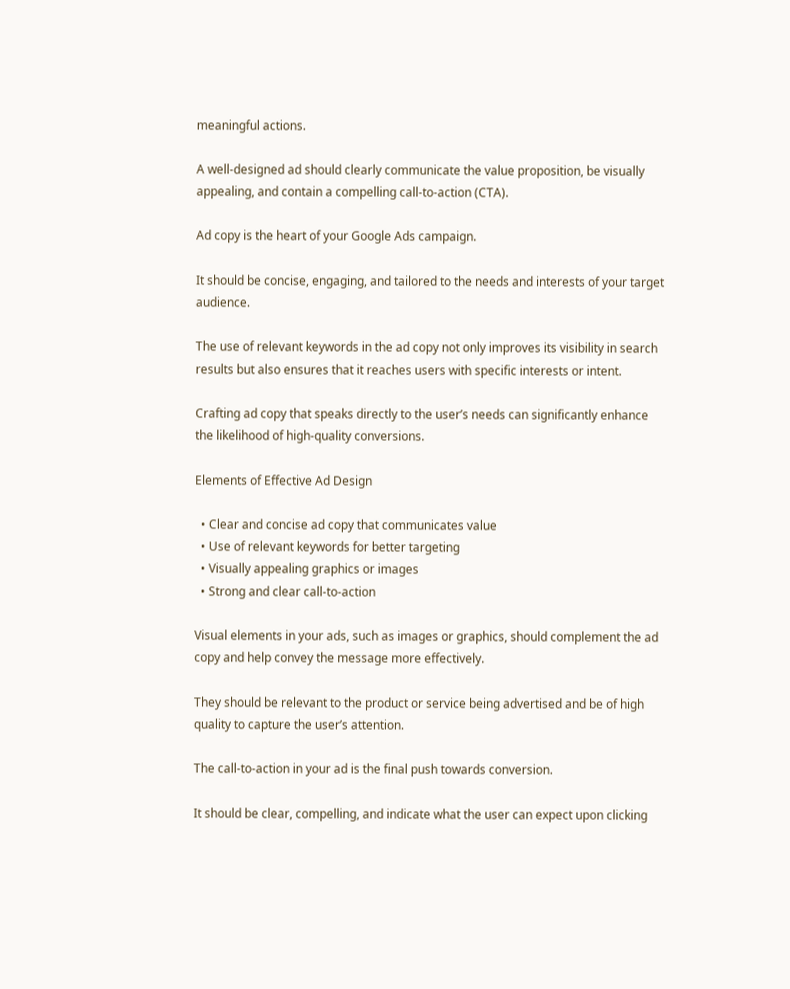meaningful actions.

A well-designed ad should clearly communicate the value proposition, be visually appealing, and contain a compelling call-to-action (CTA).

Ad copy is the heart of your Google Ads campaign.

It should be concise, engaging, and tailored to the needs and interests of your target audience.

The use of relevant keywords in the ad copy not only improves its visibility in search results but also ensures that it reaches users with specific interests or intent.

Crafting ad copy that speaks directly to the user’s needs can significantly enhance the likelihood of high-quality conversions.

Elements of Effective Ad Design

  • Clear and concise ad copy that communicates value
  • Use of relevant keywords for better targeting
  • Visually appealing graphics or images
  • Strong and clear call-to-action

Visual elements in your ads, such as images or graphics, should complement the ad copy and help convey the message more effectively.

They should be relevant to the product or service being advertised and be of high quality to capture the user’s attention.

The call-to-action in your ad is the final push towards conversion.

It should be clear, compelling, and indicate what the user can expect upon clicking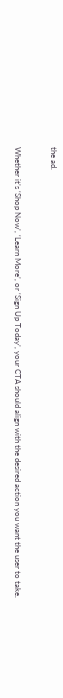the ad.

Whether it’s ‘Shop Now’, ‘Learn More’, or ‘Sign Up Today’, your CTA should align with the desired action you want the user to take.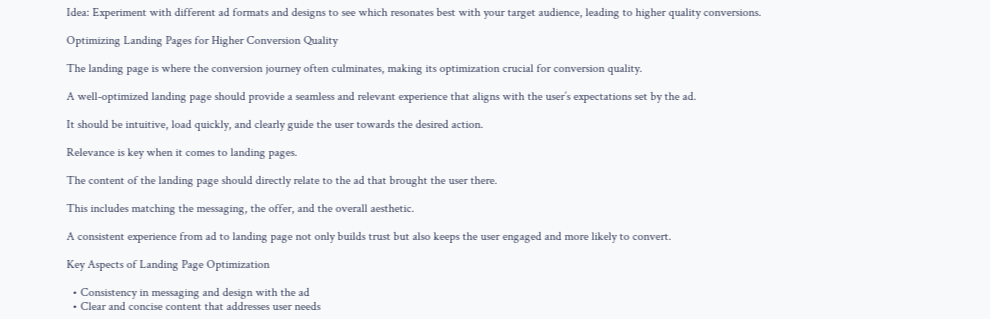Idea: Experiment with different ad formats and designs to see which resonates best with your target audience, leading to higher quality conversions.

Optimizing Landing Pages for Higher Conversion Quality

The landing page is where the conversion journey often culminates, making its optimization crucial for conversion quality.

A well-optimized landing page should provide a seamless and relevant experience that aligns with the user’s expectations set by the ad.

It should be intuitive, load quickly, and clearly guide the user towards the desired action.

Relevance is key when it comes to landing pages.

The content of the landing page should directly relate to the ad that brought the user there.

This includes matching the messaging, the offer, and the overall aesthetic.

A consistent experience from ad to landing page not only builds trust but also keeps the user engaged and more likely to convert.

Key Aspects of Landing Page Optimization

  • Consistency in messaging and design with the ad
  • Clear and concise content that addresses user needs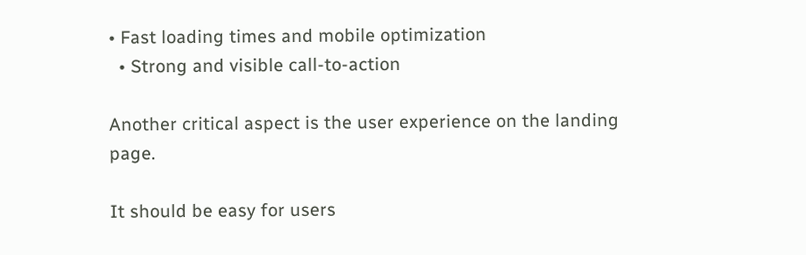• Fast loading times and mobile optimization
  • Strong and visible call-to-action

Another critical aspect is the user experience on the landing page.

It should be easy for users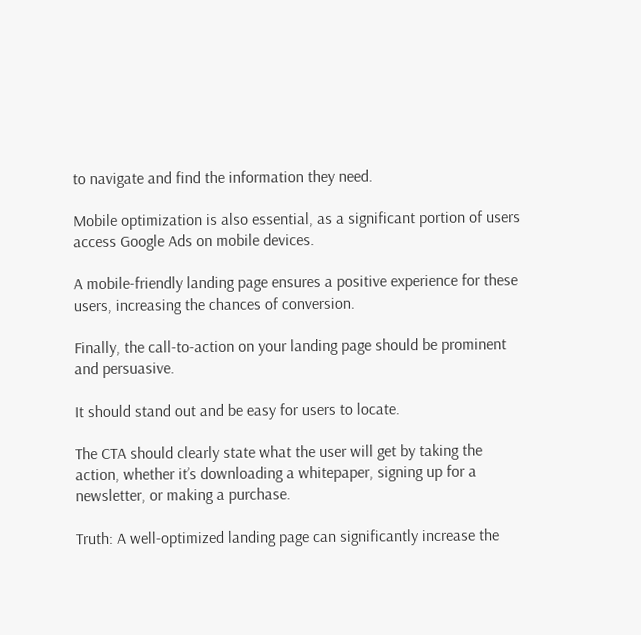to navigate and find the information they need.

Mobile optimization is also essential, as a significant portion of users access Google Ads on mobile devices.

A mobile-friendly landing page ensures a positive experience for these users, increasing the chances of conversion.

Finally, the call-to-action on your landing page should be prominent and persuasive.

It should stand out and be easy for users to locate.

The CTA should clearly state what the user will get by taking the action, whether it’s downloading a whitepaper, signing up for a newsletter, or making a purchase.

Truth: A well-optimized landing page can significantly increase the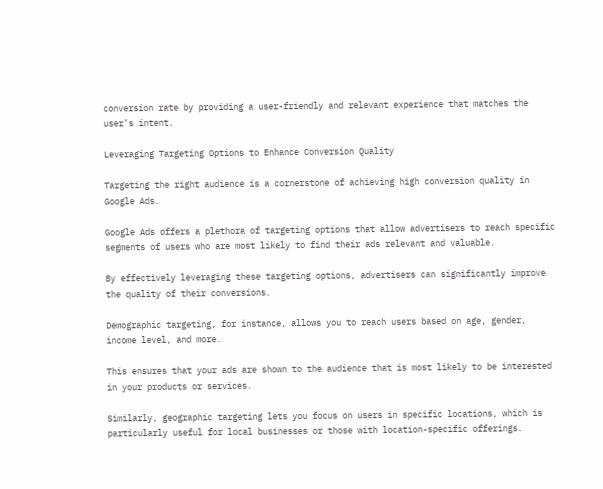conversion rate by providing a user-friendly and relevant experience that matches the user’s intent.

Leveraging Targeting Options to Enhance Conversion Quality

Targeting the right audience is a cornerstone of achieving high conversion quality in Google Ads.

Google Ads offers a plethora of targeting options that allow advertisers to reach specific segments of users who are most likely to find their ads relevant and valuable.

By effectively leveraging these targeting options, advertisers can significantly improve the quality of their conversions.

Demographic targeting, for instance, allows you to reach users based on age, gender, income level, and more.

This ensures that your ads are shown to the audience that is most likely to be interested in your products or services.

Similarly, geographic targeting lets you focus on users in specific locations, which is particularly useful for local businesses or those with location-specific offerings.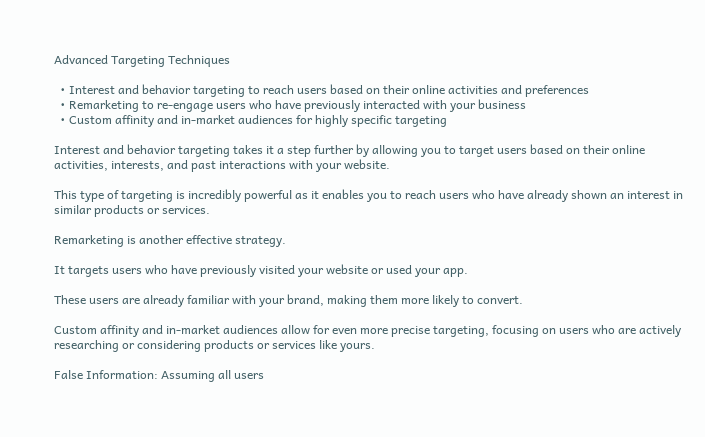Advanced Targeting Techniques

  • Interest and behavior targeting to reach users based on their online activities and preferences
  • Remarketing to re-engage users who have previously interacted with your business
  • Custom affinity and in-market audiences for highly specific targeting

Interest and behavior targeting takes it a step further by allowing you to target users based on their online activities, interests, and past interactions with your website.

This type of targeting is incredibly powerful as it enables you to reach users who have already shown an interest in similar products or services.

Remarketing is another effective strategy.

It targets users who have previously visited your website or used your app.

These users are already familiar with your brand, making them more likely to convert.

Custom affinity and in-market audiences allow for even more precise targeting, focusing on users who are actively researching or considering products or services like yours.

False Information: Assuming all users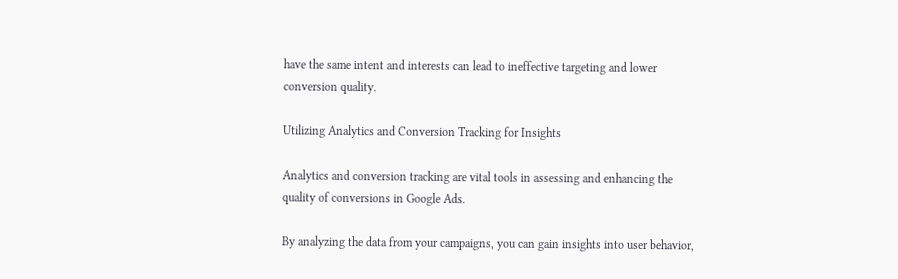have the same intent and interests can lead to ineffective targeting and lower conversion quality.

Utilizing Analytics and Conversion Tracking for Insights

Analytics and conversion tracking are vital tools in assessing and enhancing the quality of conversions in Google Ads.

By analyzing the data from your campaigns, you can gain insights into user behavior,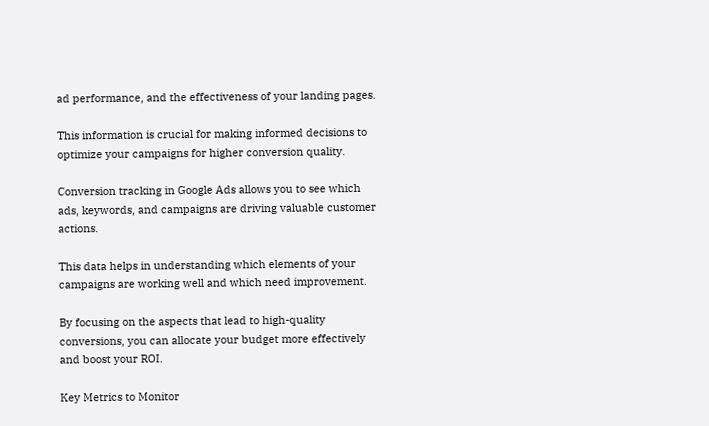ad performance, and the effectiveness of your landing pages.

This information is crucial for making informed decisions to optimize your campaigns for higher conversion quality.

Conversion tracking in Google Ads allows you to see which ads, keywords, and campaigns are driving valuable customer actions.

This data helps in understanding which elements of your campaigns are working well and which need improvement.

By focusing on the aspects that lead to high-quality conversions, you can allocate your budget more effectively and boost your ROI.

Key Metrics to Monitor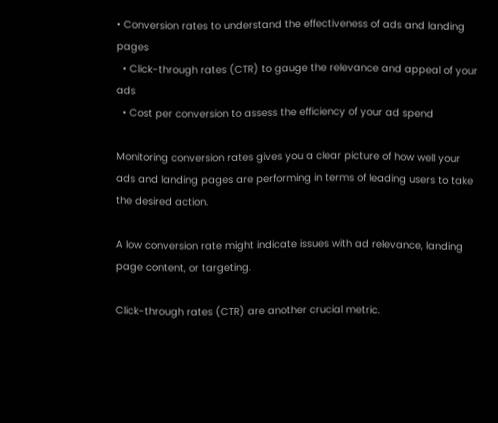• Conversion rates to understand the effectiveness of ads and landing pages
  • Click-through rates (CTR) to gauge the relevance and appeal of your ads
  • Cost per conversion to assess the efficiency of your ad spend

Monitoring conversion rates gives you a clear picture of how well your ads and landing pages are performing in terms of leading users to take the desired action.

A low conversion rate might indicate issues with ad relevance, landing page content, or targeting.

Click-through rates (CTR) are another crucial metric.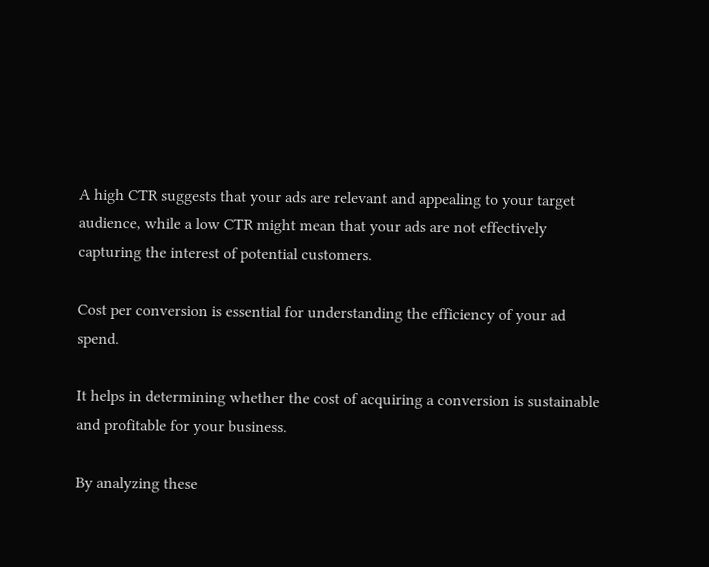A high CTR suggests that your ads are relevant and appealing to your target audience, while a low CTR might mean that your ads are not effectively capturing the interest of potential customers.

Cost per conversion is essential for understanding the efficiency of your ad spend.

It helps in determining whether the cost of acquiring a conversion is sustainable and profitable for your business.

By analyzing these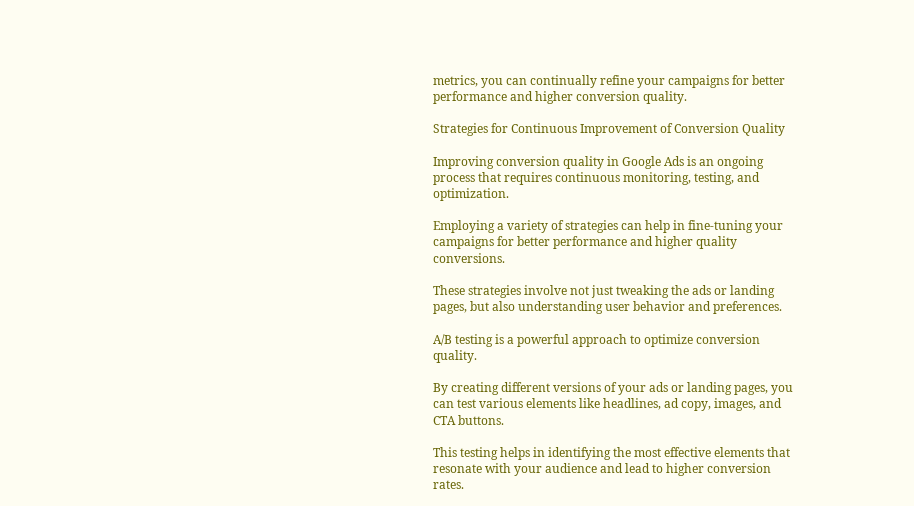metrics, you can continually refine your campaigns for better performance and higher conversion quality.

Strategies for Continuous Improvement of Conversion Quality

Improving conversion quality in Google Ads is an ongoing process that requires continuous monitoring, testing, and optimization.

Employing a variety of strategies can help in fine-tuning your campaigns for better performance and higher quality conversions.

These strategies involve not just tweaking the ads or landing pages, but also understanding user behavior and preferences.

A/B testing is a powerful approach to optimize conversion quality.

By creating different versions of your ads or landing pages, you can test various elements like headlines, ad copy, images, and CTA buttons.

This testing helps in identifying the most effective elements that resonate with your audience and lead to higher conversion rates.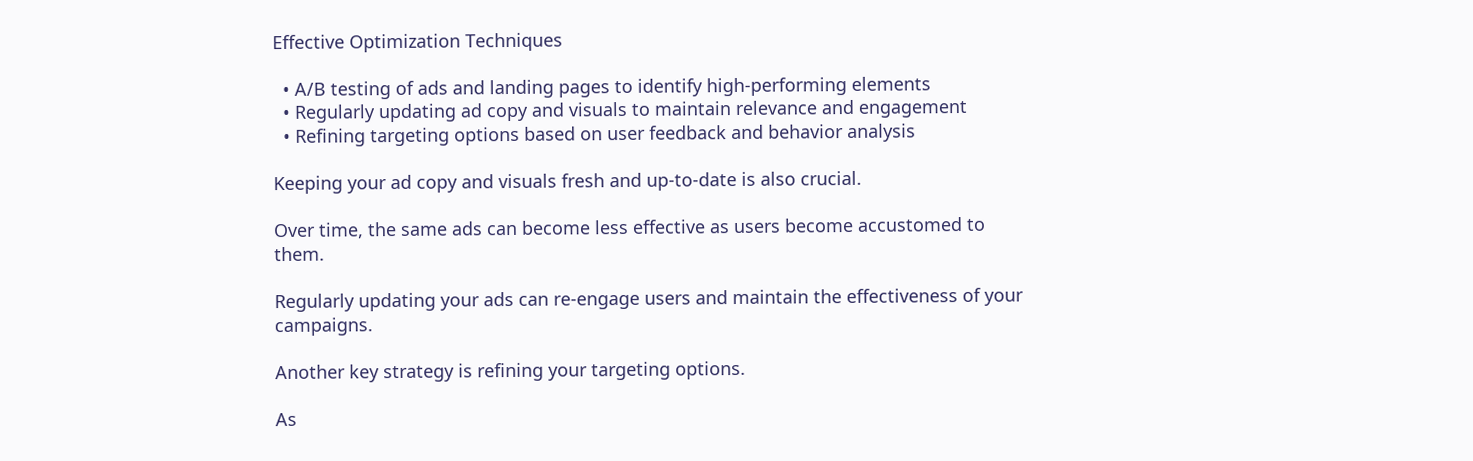Effective Optimization Techniques

  • A/B testing of ads and landing pages to identify high-performing elements
  • Regularly updating ad copy and visuals to maintain relevance and engagement
  • Refining targeting options based on user feedback and behavior analysis

Keeping your ad copy and visuals fresh and up-to-date is also crucial.

Over time, the same ads can become less effective as users become accustomed to them.

Regularly updating your ads can re-engage users and maintain the effectiveness of your campaigns.

Another key strategy is refining your targeting options.

As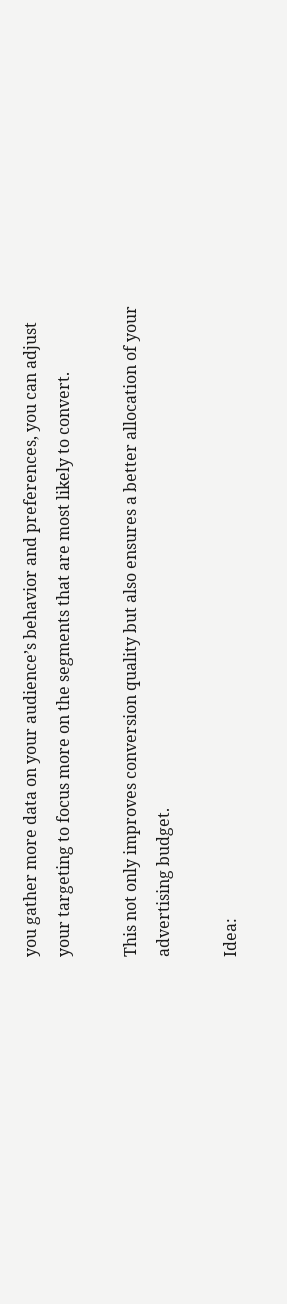you gather more data on your audience’s behavior and preferences, you can adjust your targeting to focus more on the segments that are most likely to convert.

This not only improves conversion quality but also ensures a better allocation of your advertising budget.

Idea: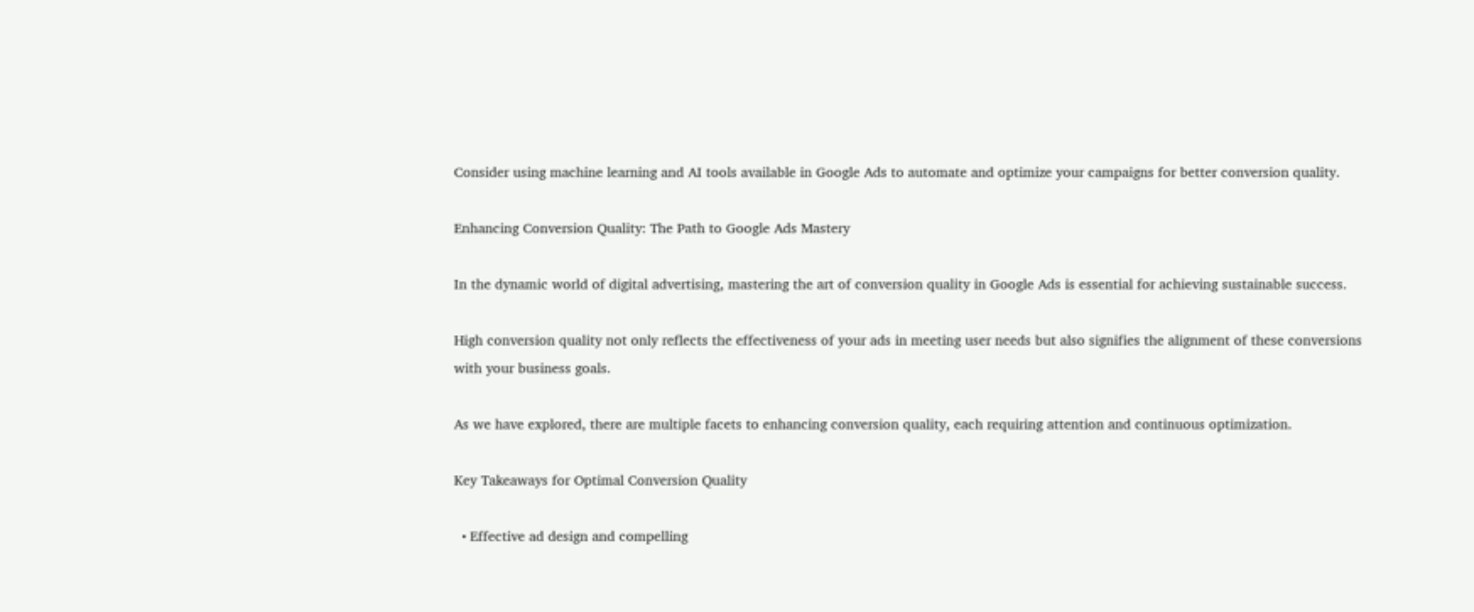Consider using machine learning and AI tools available in Google Ads to automate and optimize your campaigns for better conversion quality.

Enhancing Conversion Quality: The Path to Google Ads Mastery

In the dynamic world of digital advertising, mastering the art of conversion quality in Google Ads is essential for achieving sustainable success.

High conversion quality not only reflects the effectiveness of your ads in meeting user needs but also signifies the alignment of these conversions with your business goals.

As we have explored, there are multiple facets to enhancing conversion quality, each requiring attention and continuous optimization.

Key Takeaways for Optimal Conversion Quality

  • Effective ad design and compelling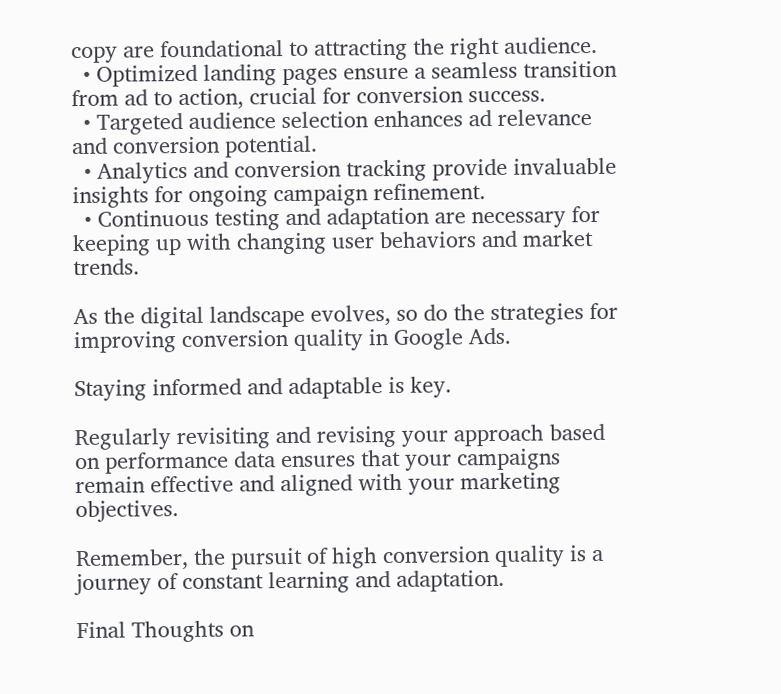copy are foundational to attracting the right audience.
  • Optimized landing pages ensure a seamless transition from ad to action, crucial for conversion success.
  • Targeted audience selection enhances ad relevance and conversion potential.
  • Analytics and conversion tracking provide invaluable insights for ongoing campaign refinement.
  • Continuous testing and adaptation are necessary for keeping up with changing user behaviors and market trends.

As the digital landscape evolves, so do the strategies for improving conversion quality in Google Ads.

Staying informed and adaptable is key.

Regularly revisiting and revising your approach based on performance data ensures that your campaigns remain effective and aligned with your marketing objectives.

Remember, the pursuit of high conversion quality is a journey of constant learning and adaptation.

Final Thoughts on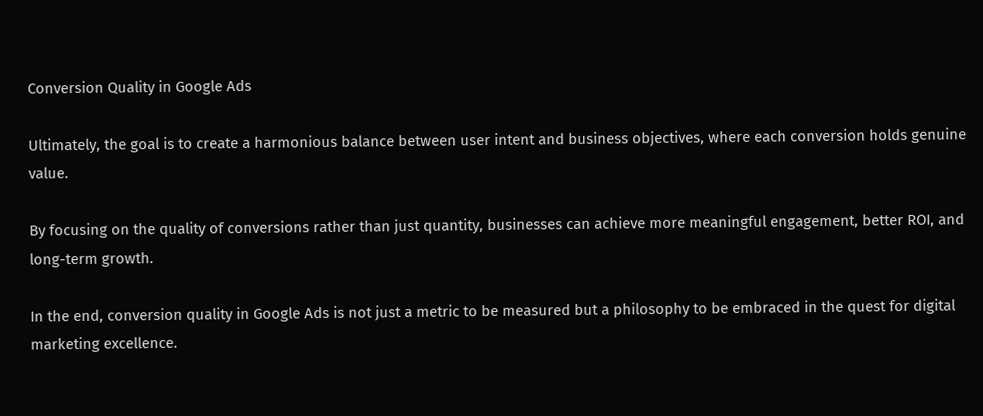Conversion Quality in Google Ads

Ultimately, the goal is to create a harmonious balance between user intent and business objectives, where each conversion holds genuine value.

By focusing on the quality of conversions rather than just quantity, businesses can achieve more meaningful engagement, better ROI, and long-term growth.

In the end, conversion quality in Google Ads is not just a metric to be measured but a philosophy to be embraced in the quest for digital marketing excellence.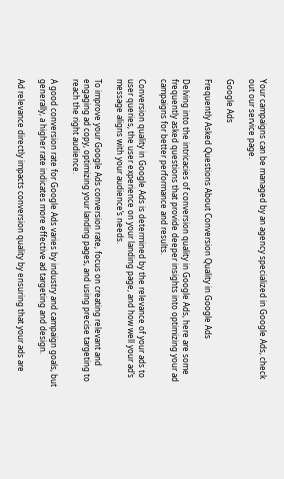Your campaigns can be managed by an agency specialized in Google Ads, check out our service page.

Google Ads

Frequently Asked Questions About Conversion Quality in Google Ads

Delving into the intricacies of conversion quality in Google Ads, here are some frequently asked questions that provide deeper insights into optimizing your ad campaigns for better performance and results.

Conversion quality in Google Ads is determined by the relevance of your ads to user queries, the user experience on your landing page, and how well your ad’s message aligns with your audience’s needs.

To improve your Google Ads conversion rate, focus on creating relevant and engaging ad copy, optimizing your landing pages, and using precise targeting to reach the right audience.

A good conversion rate for Google Ads varies by industry and campaign goals, but generally, a higher rate indicates more effective ad targeting and design.

Ad relevance directly impacts conversion quality by ensuring that your ads are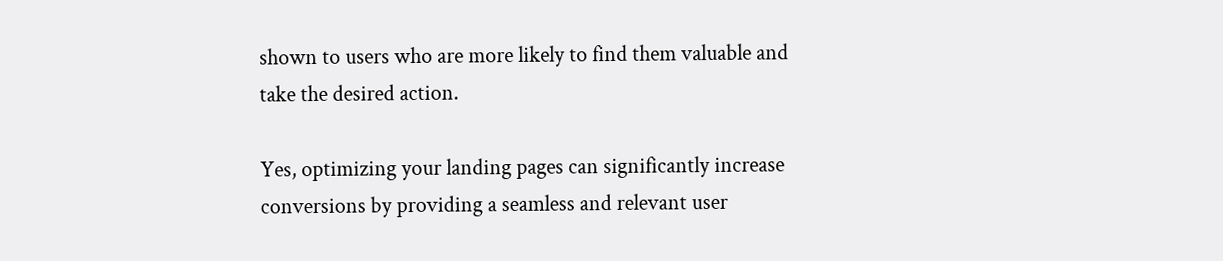shown to users who are more likely to find them valuable and take the desired action.

Yes, optimizing your landing pages can significantly increase conversions by providing a seamless and relevant user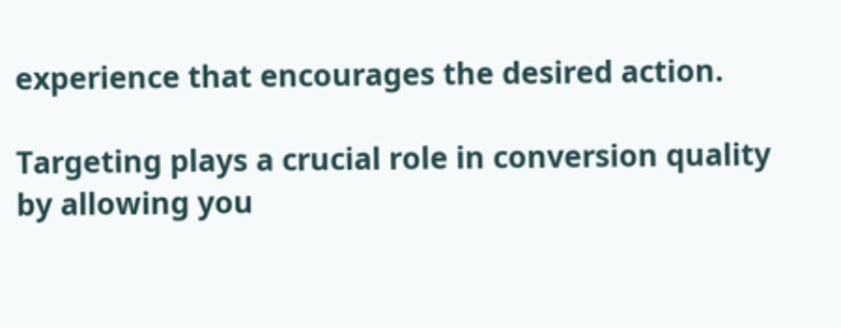experience that encourages the desired action.

Targeting plays a crucial role in conversion quality by allowing you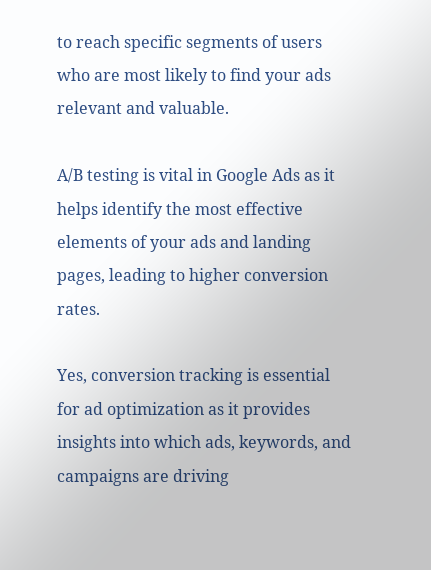to reach specific segments of users who are most likely to find your ads relevant and valuable.

A/B testing is vital in Google Ads as it helps identify the most effective elements of your ads and landing pages, leading to higher conversion rates.

Yes, conversion tracking is essential for ad optimization as it provides insights into which ads, keywords, and campaigns are driving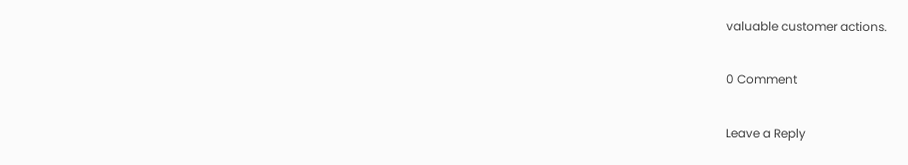valuable customer actions.

0 Comment

Leave a Reply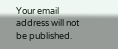Your email address will not be published.